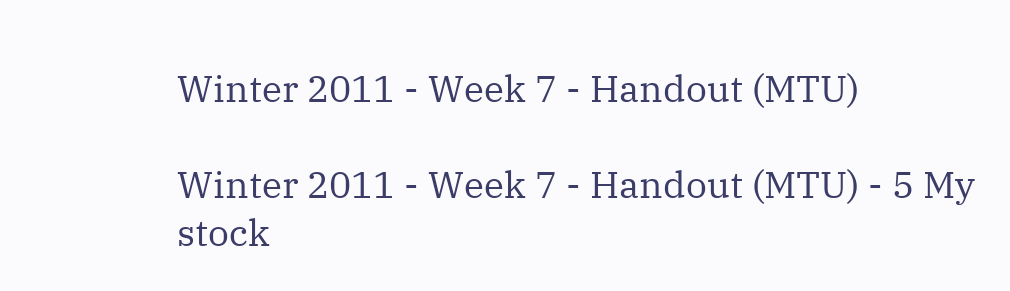Winter 2011 - Week 7 - Handout (MTU)

Winter 2011 - Week 7 - Handout (MTU) - 5 My stock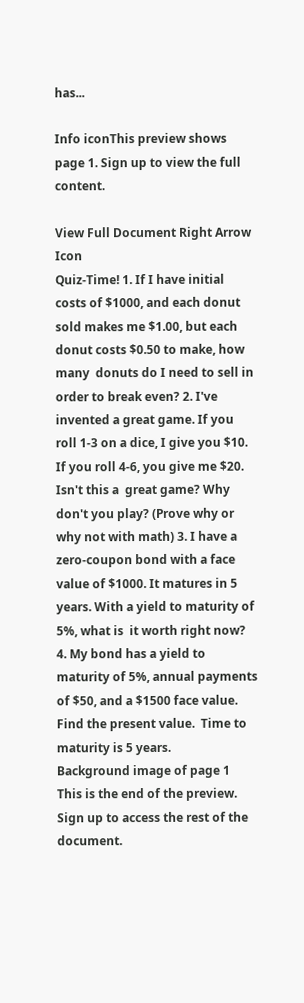has...

Info iconThis preview shows page 1. Sign up to view the full content.

View Full Document Right Arrow Icon
Quiz-Time! 1. If I have initial costs of $1000, and each donut sold makes me $1.00, but each donut costs $0.50 to make, how many  donuts do I need to sell in order to break even? 2. I've invented a great game. If you roll 1-3 on a dice, I give you $10. If you roll 4-6, you give me $20. Isn't this a  great game? Why don't you play? (Prove why or why not with math) 3. I have a zero-coupon bond with a face value of $1000. It matures in 5 years. With a yield to maturity of 5%, what is  it worth right now? 4. My bond has a yield to maturity of 5%, annual payments of $50, and a $1500 face value. Find the present value.  Time to maturity is 5 years.
Background image of page 1
This is the end of the preview. Sign up to access the rest of the document.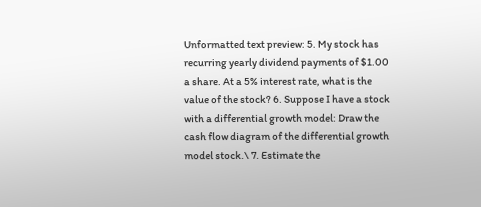Unformatted text preview: 5. My stock has recurring yearly dividend payments of $1.00 a share. At a 5% interest rate, what is the value of the stock? 6. Suppose I have a stock with a differential growth model: Draw the cash flow diagram of the differential growth model stock.\ 7. Estimate the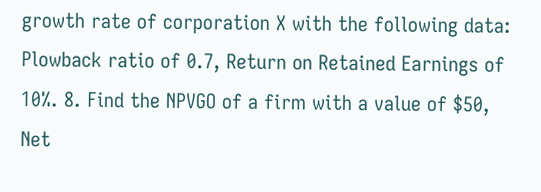growth rate of corporation X with the following data: Plowback ratio of 0.7, Return on Retained Earnings of 10%. 8. Find the NPVGO of a firm with a value of $50, Net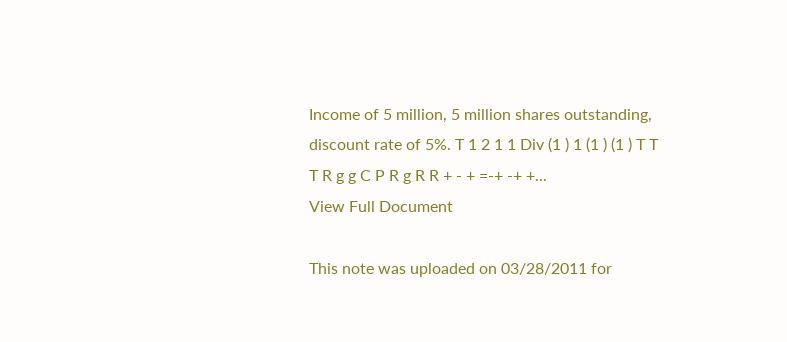Income of 5 million, 5 million shares outstanding, discount rate of 5%. T 1 2 1 1 Div (1 ) 1 (1 ) (1 ) T T T R g g C P R g R R + - + =-+ -+ +...
View Full Document

This note was uploaded on 03/28/2011 for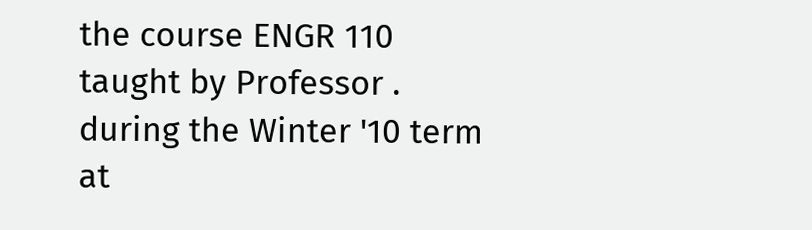the course ENGR 110 taught by Professor . during the Winter '10 term at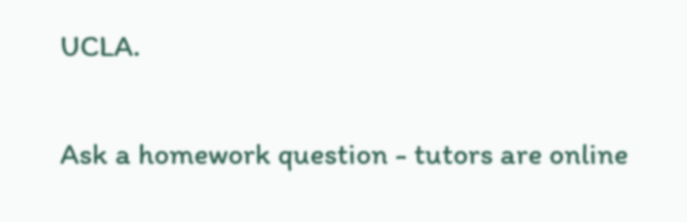UCLA.

Ask a homework question - tutors are online